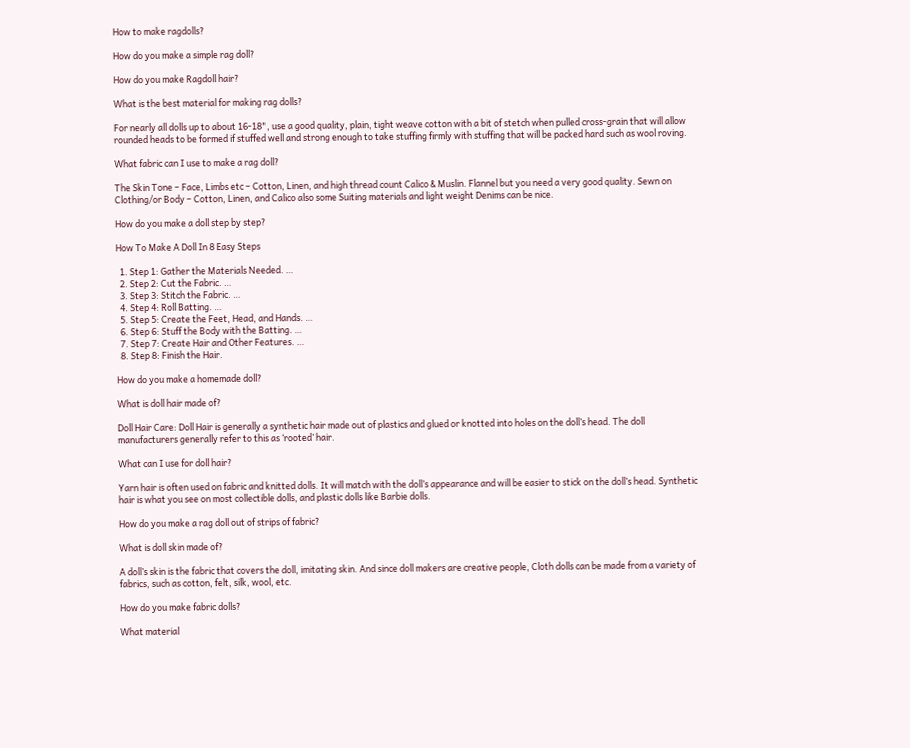How to make ragdolls?

How do you make a simple rag doll?

How do you make Ragdoll hair?

What is the best material for making rag dolls?

For nearly all dolls up to about 16-18", use a good quality, plain, tight weave cotton with a bit of stetch when pulled cross-grain that will allow rounded heads to be formed if stuffed well and strong enough to take stuffing firmly with stuffing that will be packed hard such as wool roving.

What fabric can I use to make a rag doll?

The Skin Tone – Face, Limbs etc – Cotton, Linen, and high thread count Calico & Muslin. Flannel but you need a very good quality. Sewn on Clothing/or Body – Cotton, Linen, and Calico also some Suiting materials and light weight Denims can be nice.

How do you make a doll step by step?

How To Make A Doll In 8 Easy Steps

  1. Step 1: Gather the Materials Needed. …
  2. Step 2: Cut the Fabric. …
  3. Step 3: Stitch the Fabric. …
  4. Step 4: Roll Batting. …
  5. Step 5: Create the Feet, Head, and Hands. …
  6. Step 6: Stuff the Body with the Batting. …
  7. Step 7: Create Hair and Other Features. …
  8. Step 8: Finish the Hair.

How do you make a homemade doll?

What is doll hair made of?

Doll Hair Care: Doll Hair is generally a synthetic hair made out of plastics and glued or knotted into holes on the doll’s head. The doll manufacturers generally refer to this as ‘rooted’ hair.

What can I use for doll hair?

Yarn hair is often used on fabric and knitted dolls. It will match with the doll’s appearance and will be easier to stick on the doll’s head. Synthetic hair is what you see on most collectible dolls, and plastic dolls like Barbie dolls.

How do you make a rag doll out of strips of fabric?

What is doll skin made of?

A doll’s skin is the fabric that covers the doll, imitating skin. And since doll makers are creative people, Cloth dolls can be made from a variety of fabrics, such as cotton, felt, silk, wool, etc.

How do you make fabric dolls?

What material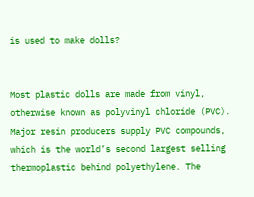is used to make dolls?


Most plastic dolls are made from vinyl, otherwise known as polyvinyl chloride (PVC). Major resin producers supply PVC compounds, which is the world’s second largest selling thermoplastic behind polyethylene. The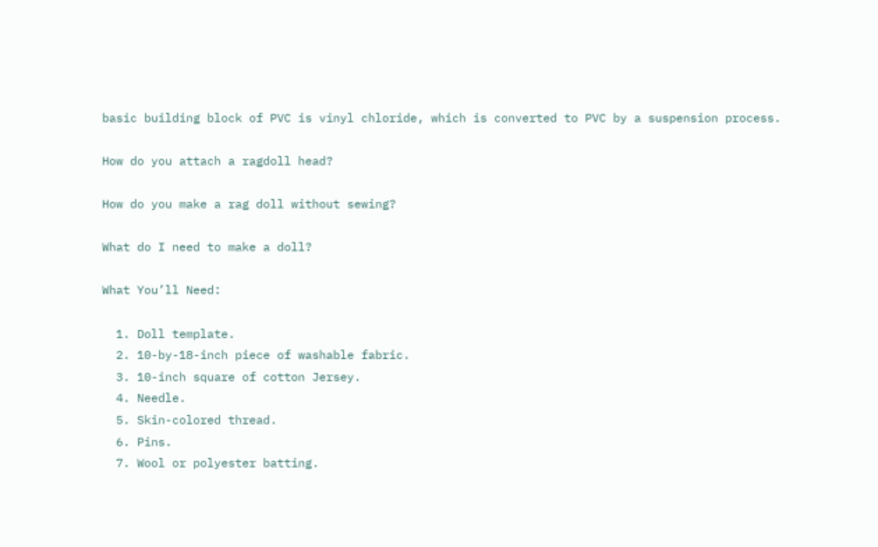basic building block of PVC is vinyl chloride, which is converted to PVC by a suspension process.

How do you attach a ragdoll head?

How do you make a rag doll without sewing?

What do I need to make a doll?

What You’ll Need:

  1. Doll template.
  2. 10-by-18-inch piece of washable fabric.
  3. 10-inch square of cotton Jersey.
  4. Needle.
  5. Skin-colored thread.
  6. Pins.
  7. Wool or polyester batting.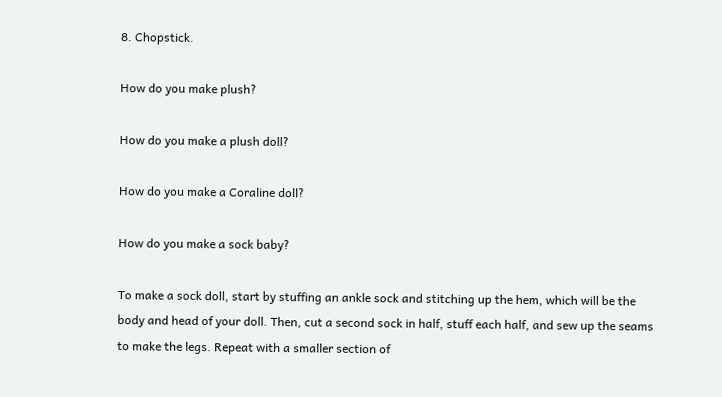8. Chopstick.

How do you make plush?

How do you make a plush doll?

How do you make a Coraline doll?

How do you make a sock baby?

To make a sock doll, start by stuffing an ankle sock and stitching up the hem, which will be the body and head of your doll. Then, cut a second sock in half, stuff each half, and sew up the seams to make the legs. Repeat with a smaller section of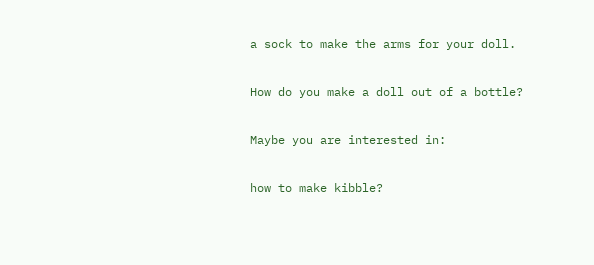a sock to make the arms for your doll.

How do you make a doll out of a bottle?

Maybe you are interested in:

how to make kibble?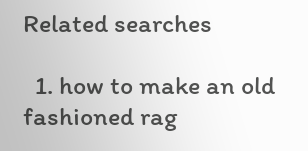Related searches

  1. how to make an old fashioned rag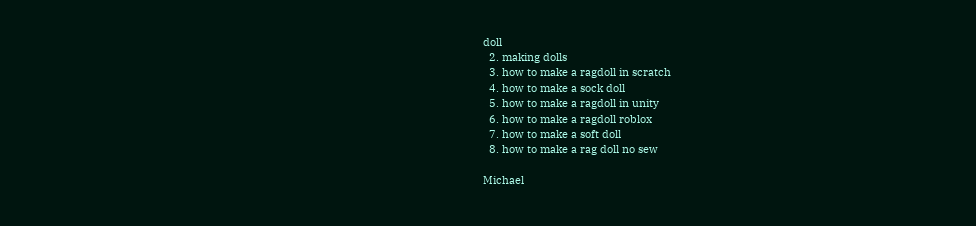doll
  2. making dolls
  3. how to make a ragdoll in scratch
  4. how to make a sock doll
  5. how to make a ragdoll in unity
  6. how to make a ragdoll roblox
  7. how to make a soft doll
  8. how to make a rag doll no sew

Michael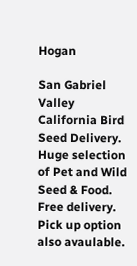Hogan

San Gabriel Valley California Bird Seed Delivery. Huge selection of Pet and Wild Seed & Food. Free delivery. Pick up option also avaulable.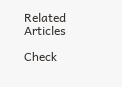Related Articles

Check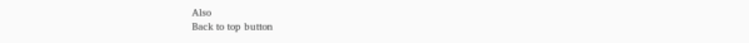Also
Back to top button